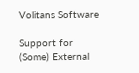Volitans Software

Support for (Some) External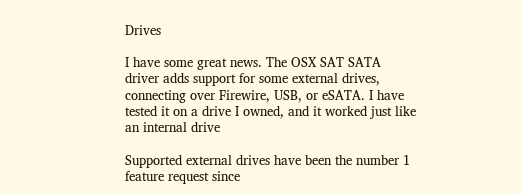Drives

I have some great news. The OSX SAT SATA driver adds support for some external drives, connecting over Firewire, USB, or eSATA. I have tested it on a drive I owned, and it worked just like an internal drive

Supported external drives have been the number 1 feature request since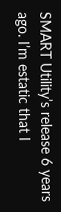SMART Utility’s release 6 years ago. I’m estatic that I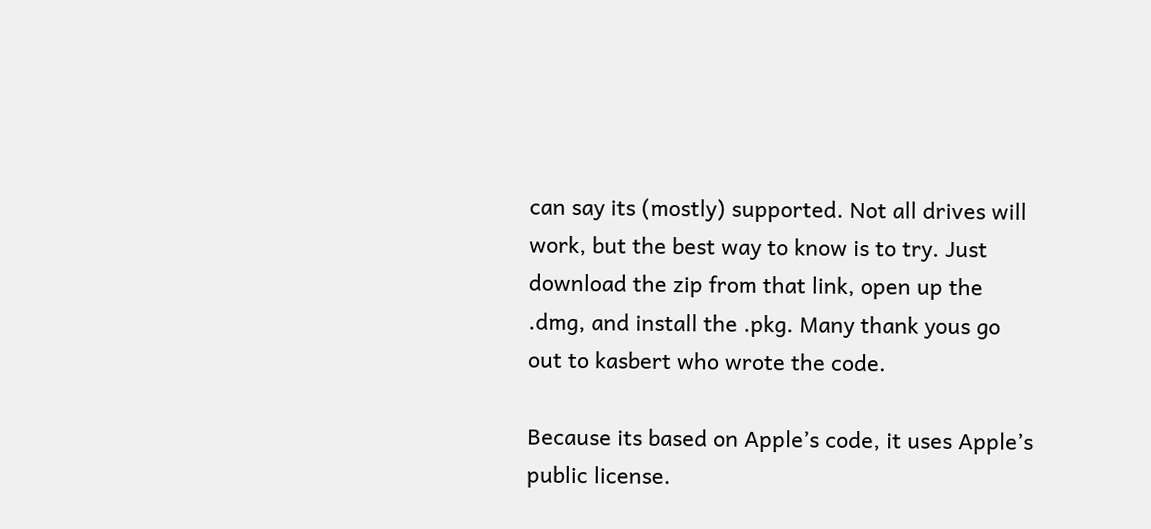can say its (mostly) supported. Not all drives will work, but the best way to know is to try. Just download the zip from that link, open up the .dmg, and install the .pkg. Many thank yous go out to kasbert who wrote the code.

Because its based on Apple’s code, it uses Apple’s public license.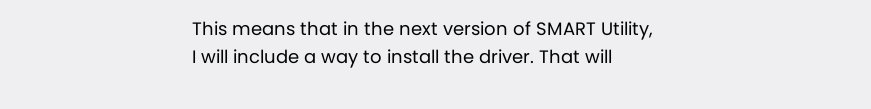This means that in the next version of SMART Utility, I will include a way to install the driver. That will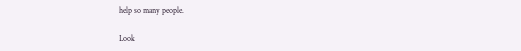help so many people.

Look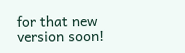for that new version soon!